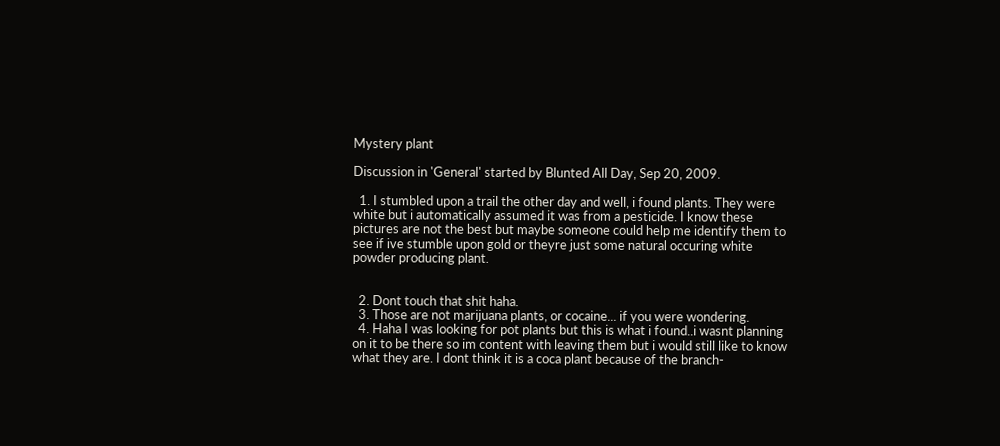Mystery plant

Discussion in 'General' started by Blunted All Day, Sep 20, 2009.

  1. I stumbled upon a trail the other day and well, i found plants. They were white but i automatically assumed it was from a pesticide. I know these pictures are not the best but maybe someone could help me identify them to see if ive stumble upon gold or theyre just some natural occuring white powder producing plant.


  2. Dont touch that shit haha.
  3. Those are not marijuana plants, or cocaine... if you were wondering.
  4. Haha I was looking for pot plants but this is what i found..i wasnt planning on it to be there so im content with leaving them but i would still like to know what they are. I dont think it is a coca plant because of the branch-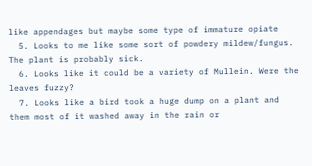like appendages but maybe some type of immature opiate
  5. Looks to me like some sort of powdery mildew/fungus. The plant is probably sick.
  6. Looks like it could be a variety of Mullein. Were the leaves fuzzy?
  7. Looks like a bird took a huge dump on a plant and them most of it washed away in the rain or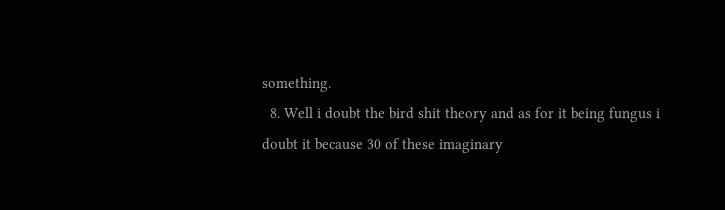something.
  8. Well i doubt the bird shit theory and as for it being fungus i doubt it because 30 of these imaginary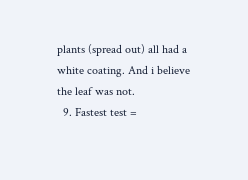plants (spread out) all had a white coating. And i believe the leaf was not.
  9. Fastest test =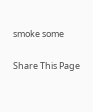smoke some

Share This Page